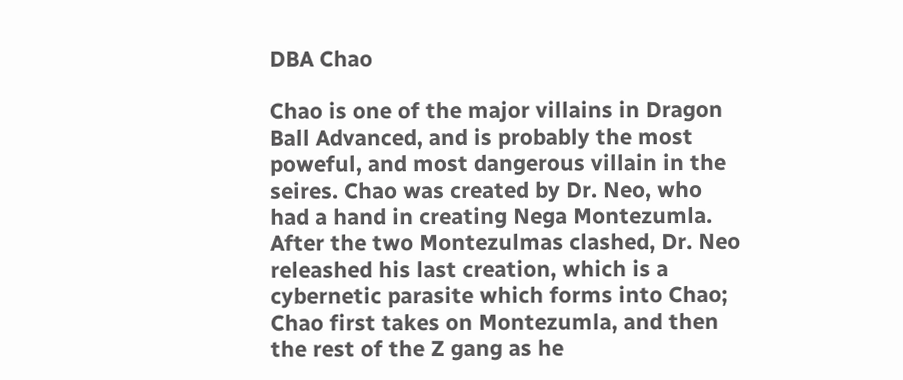DBA Chao

Chao is one of the major villains in Dragon Ball Advanced, and is probably the most poweful, and most dangerous villain in the seires. Chao was created by Dr. Neo, who had a hand in creating Nega Montezumla. After the two Montezulmas clashed, Dr. Neo releashed his last creation, which is a cybernetic parasite which forms into Chao; Chao first takes on Montezumla, and then the rest of the Z gang as he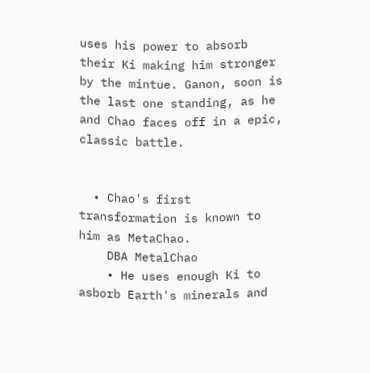uses his power to absorb their Ki making him stronger by the mintue. Ganon, soon is the last one standing, as he and Chao faces off in a epic, classic battle.


  • Chao's first transformation is known to him as MetaChao.
    DBA MetalChao
    • He uses enough Ki to asborb Earth's minerals and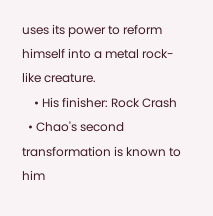uses its power to reform himself into a metal rock-like creature.
    • His finisher: Rock Crash
  • Chao's second transformation is known to him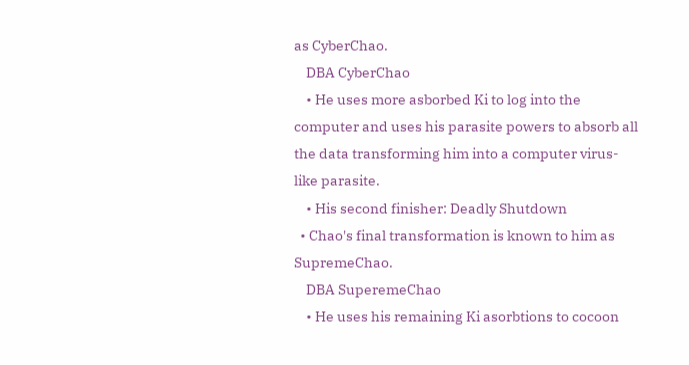as CyberChao.
    DBA CyberChao
    • He uses more asborbed Ki to log into the computer and uses his parasite powers to absorb all the data transforming him into a computer virus-like parasite.
    • His second finisher: Deadly Shutdown
  • Chao's final transformation is known to him as SupremeChao.
    DBA SuperemeChao
    • He uses his remaining Ki asorbtions to cocoon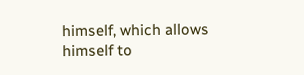himself, which allows himself to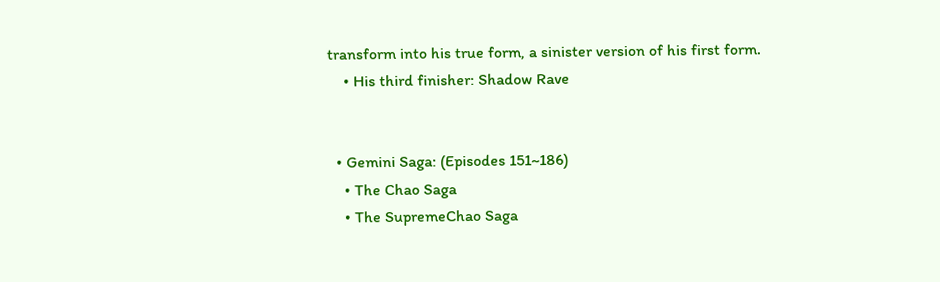transform into his true form, a sinister version of his first form.
    • His third finisher: Shadow Rave


  • Gemini Saga: (Episodes 151~186)
    • The Chao Saga
    • The SupremeChao Saga